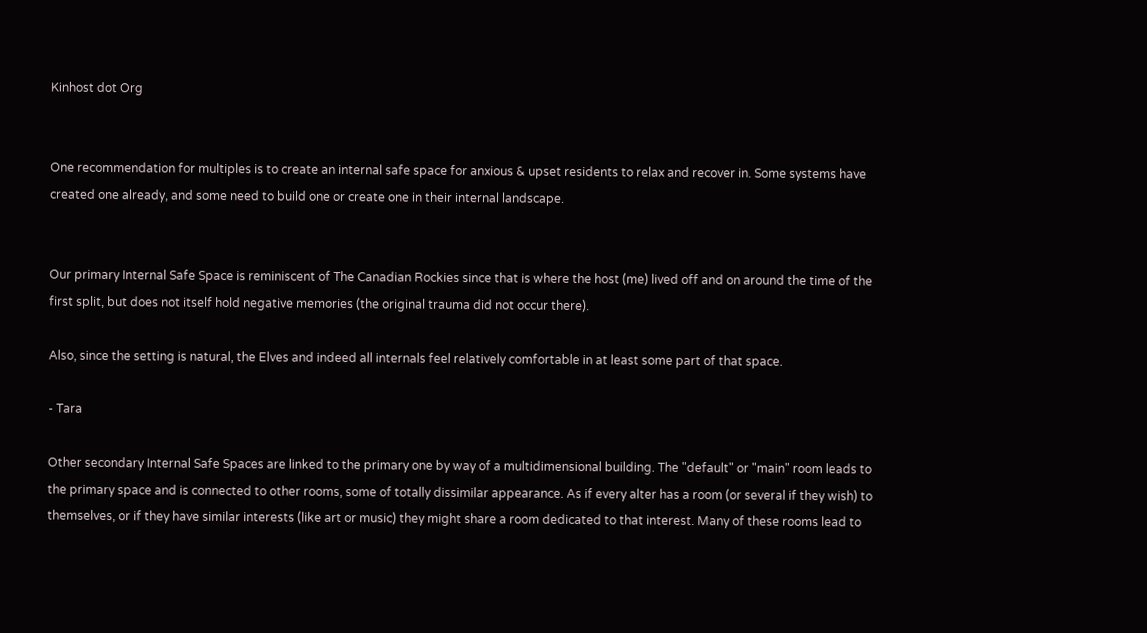Kinhost dot Org


One recommendation for multiples is to create an internal safe space for anxious & upset residents to relax and recover in. Some systems have created one already, and some need to build one or create one in their internal landscape.


Our primary Internal Safe Space is reminiscent of The Canadian Rockies since that is where the host (me) lived off and on around the time of the first split, but does not itself hold negative memories (the original trauma did not occur there).

Also, since the setting is natural, the Elves and indeed all internals feel relatively comfortable in at least some part of that space.

- Tara

Other secondary Internal Safe Spaces are linked to the primary one by way of a multidimensional building. The "default" or "main" room leads to the primary space and is connected to other rooms, some of totally dissimilar appearance. As if every alter has a room (or several if they wish) to themselves, or if they have similar interests (like art or music) they might share a room dedicated to that interest. Many of these rooms lead to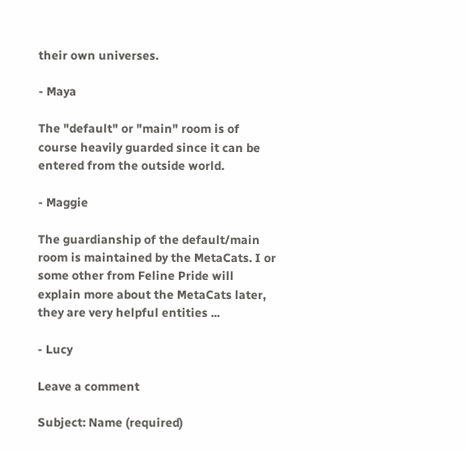their own universes.

- Maya

The "default" or "main" room is of course heavily guarded since it can be entered from the outside world.

- Maggie

The guardianship of the default/main room is maintained by the MetaCats. I or some other from Feline Pride will explain more about the MetaCats later, they are very helpful entities ...

- Lucy

Leave a comment

Subject: Name (required)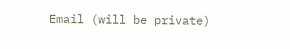Email (will be private)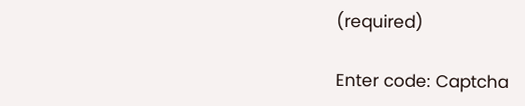(required)

Enter code: Captcha